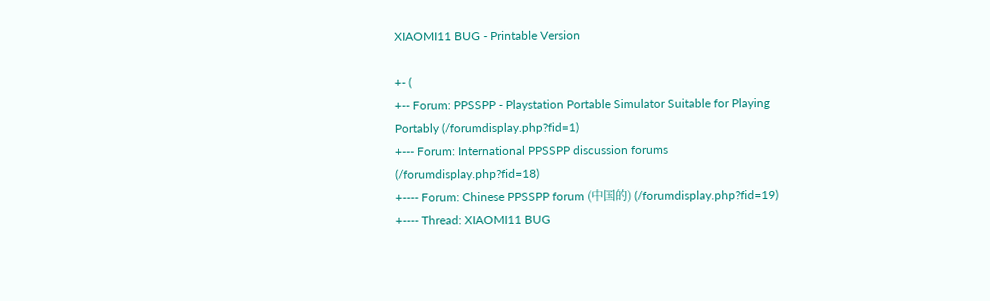XIAOMI11 BUG - Printable Version

+- (
+-- Forum: PPSSPP - Playstation Portable Simulator Suitable for Playing Portably (/forumdisplay.php?fid=1)
+--- Forum: International PPSSPP discussion forums (/forumdisplay.php?fid=18)
+---- Forum: Chinese PPSSPP forum (中国的) (/forumdisplay.php?fid=19)
+---- Thread: XIAOMI11 BUG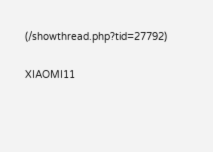(/showthread.php?tid=27792)

XIAOMI11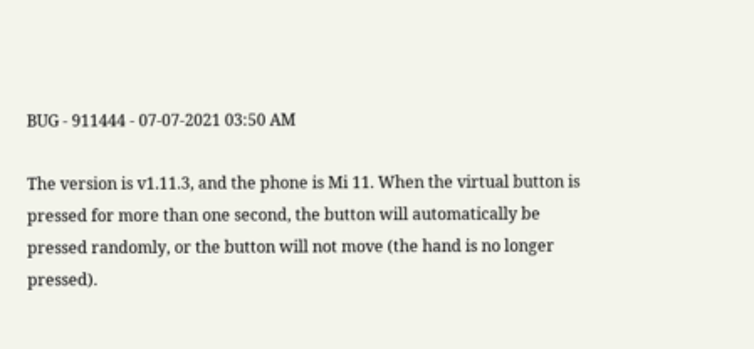BUG - 911444 - 07-07-2021 03:50 AM

The version is v1.11.3, and the phone is Mi 11. When the virtual button is pressed for more than one second, the button will automatically be pressed randomly, or the button will not move (the hand is no longer pressed).